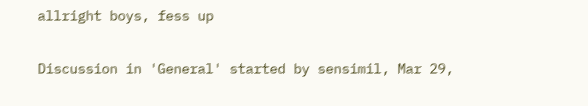allright boys, fess up

Discussion in 'General' started by sensimil, Mar 29,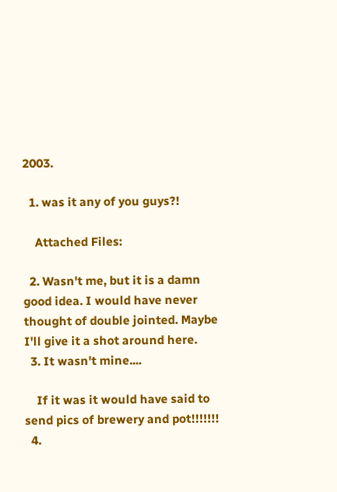2003.

  1. was it any of you guys?!

    Attached Files:

  2. Wasn't me, but it is a damn good idea. I would have never thought of double jointed. Maybe I'll give it a shot around here.
  3. It wasn't mine....

    If it was it would have said to send pics of brewery and pot!!!!!!!
  4.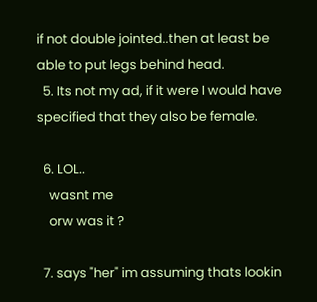if not double jointed..then at least be able to put legs behind head.
  5. Its not my ad, if it were I would have specified that they also be female.

  6. LOL..
    wasnt me
    orw was it ?

  7. says "her" im assuming thats lookin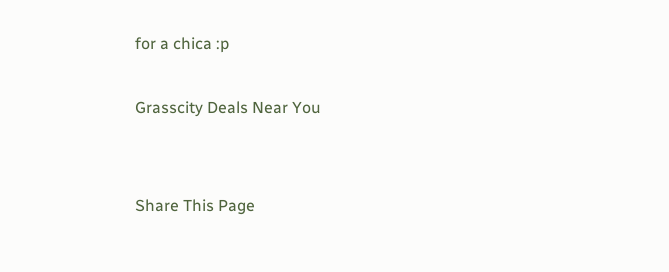for a chica :p

Grasscity Deals Near You


Share This Page